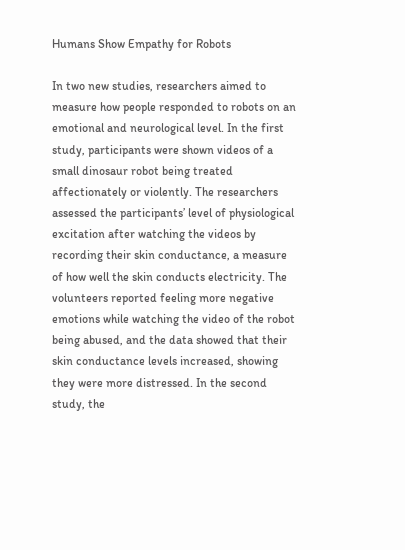Humans Show Empathy for Robots

In two new studies, researchers aimed to measure how people responded to robots on an emotional and neurological level. In the first study, participants were shown videos of a small dinosaur robot being treated affectionately or violently. The researchers assessed the participants’ level of physiological excitation after watching the videos by recording their skin conductance, a measure of how well the skin conducts electricity. The volunteers reported feeling more negative emotions while watching the video of the robot being abused, and the data showed that their skin conductance levels increased, showing they were more distressed. In the second study, the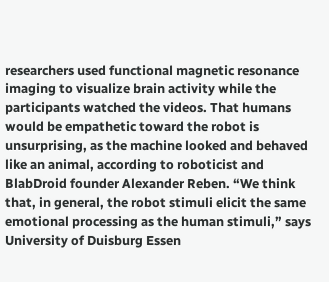researchers used functional magnetic resonance imaging to visualize brain activity while the participants watched the videos. That humans would be empathetic toward the robot is unsurprising, as the machine looked and behaved like an animal, according to roboticist and BlabDroid founder Alexander Reben. “We think that, in general, the robot stimuli elicit the same emotional processing as the human stimuli,” says University of Duisburg Essen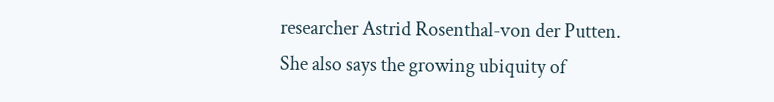researcher Astrid Rosenthal-von der Putten. She also says the growing ubiquity of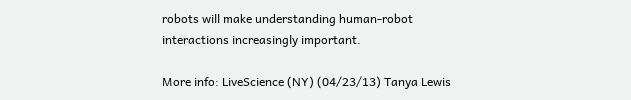robots will make understanding human-robot interactions increasingly important.

More info: LiveScience (NY) (04/23/13) Tanya Lewis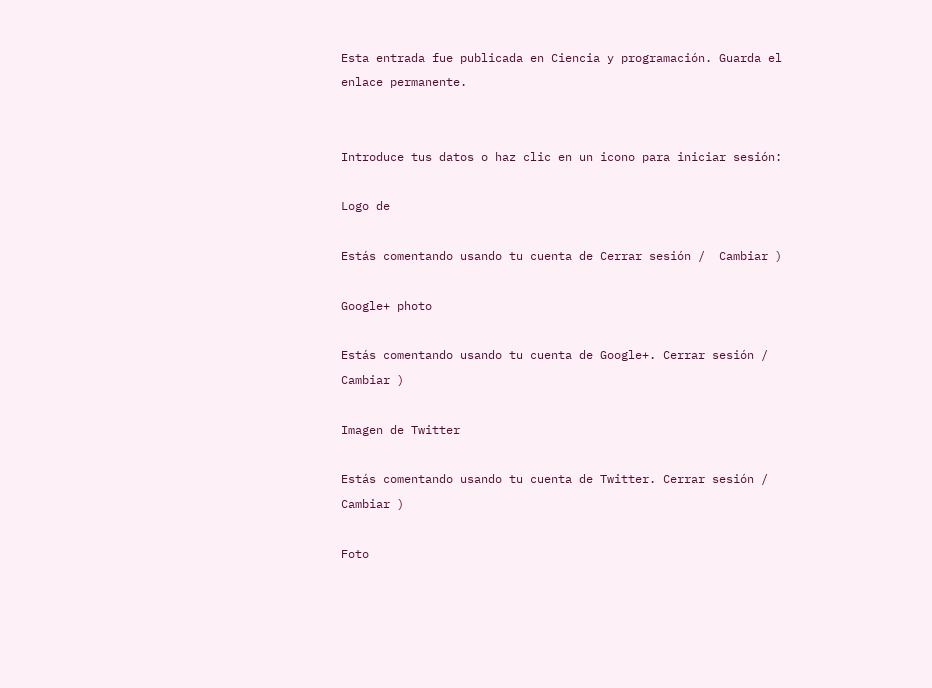Esta entrada fue publicada en Ciencia y programación. Guarda el enlace permanente.


Introduce tus datos o haz clic en un icono para iniciar sesión:

Logo de

Estás comentando usando tu cuenta de Cerrar sesión /  Cambiar )

Google+ photo

Estás comentando usando tu cuenta de Google+. Cerrar sesión /  Cambiar )

Imagen de Twitter

Estás comentando usando tu cuenta de Twitter. Cerrar sesión /  Cambiar )

Foto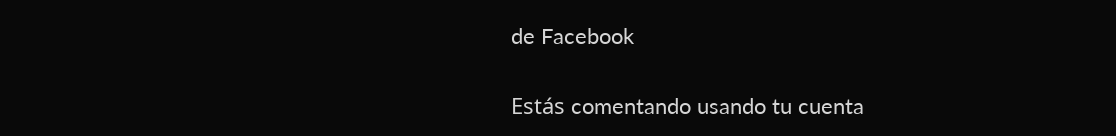de Facebook

Estás comentando usando tu cuenta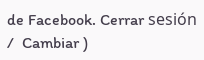de Facebook. Cerrar sesión /  Cambiar )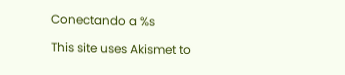Conectando a %s

This site uses Akismet to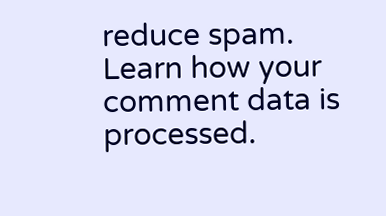reduce spam. Learn how your comment data is processed.